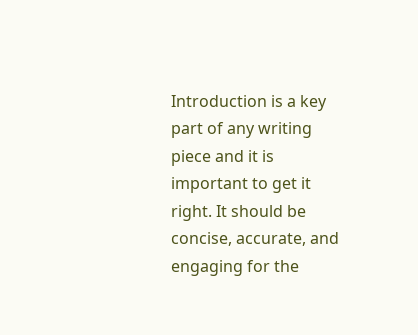Introduction is a key part of any writing piece and it is important to get it right. It should be concise, accurate, and engaging for the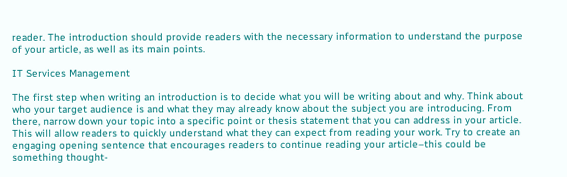reader. The introduction should provide readers with the necessary information to understand the purpose of your article, as well as its main points.

IT Services Management

The first step when writing an introduction is to decide what you will be writing about and why. Think about who your target audience is and what they may already know about the subject you are introducing. From there, narrow down your topic into a specific point or thesis statement that you can address in your article. This will allow readers to quickly understand what they can expect from reading your work. Try to create an engaging opening sentence that encourages readers to continue reading your article–this could be something thought-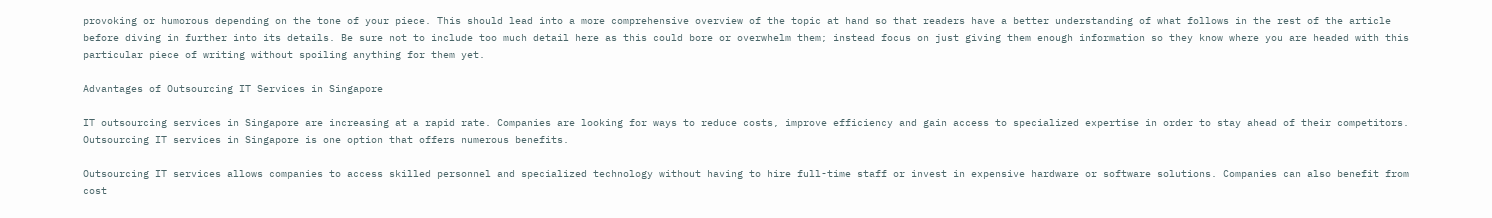provoking or humorous depending on the tone of your piece. This should lead into a more comprehensive overview of the topic at hand so that readers have a better understanding of what follows in the rest of the article before diving in further into its details. Be sure not to include too much detail here as this could bore or overwhelm them; instead focus on just giving them enough information so they know where you are headed with this particular piece of writing without spoiling anything for them yet.

Advantages of Outsourcing IT Services in Singapore

IT outsourcing services in Singapore are increasing at a rapid rate. Companies are looking for ways to reduce costs, improve efficiency and gain access to specialized expertise in order to stay ahead of their competitors. Outsourcing IT services in Singapore is one option that offers numerous benefits.

Outsourcing IT services allows companies to access skilled personnel and specialized technology without having to hire full-time staff or invest in expensive hardware or software solutions. Companies can also benefit from cost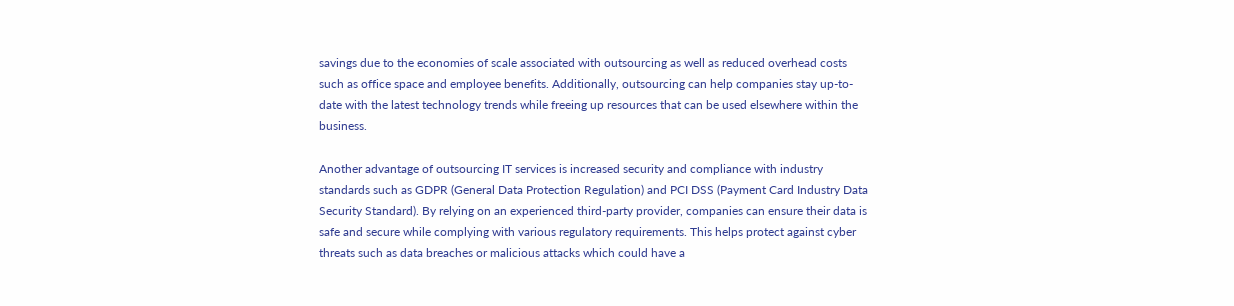savings due to the economies of scale associated with outsourcing as well as reduced overhead costs such as office space and employee benefits. Additionally, outsourcing can help companies stay up-to-date with the latest technology trends while freeing up resources that can be used elsewhere within the business.

Another advantage of outsourcing IT services is increased security and compliance with industry standards such as GDPR (General Data Protection Regulation) and PCI DSS (Payment Card Industry Data Security Standard). By relying on an experienced third-party provider, companies can ensure their data is safe and secure while complying with various regulatory requirements. This helps protect against cyber threats such as data breaches or malicious attacks which could have a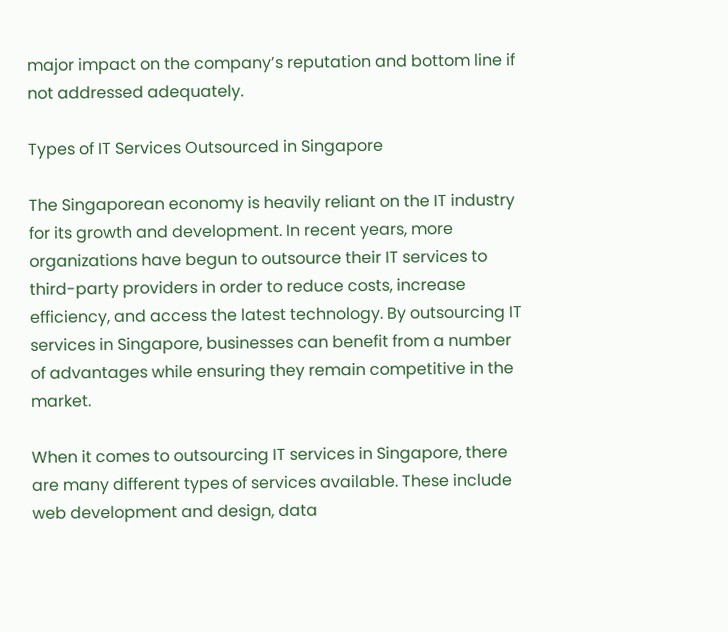major impact on the company’s reputation and bottom line if not addressed adequately.

Types of IT Services Outsourced in Singapore

The Singaporean economy is heavily reliant on the IT industry for its growth and development. In recent years, more organizations have begun to outsource their IT services to third-party providers in order to reduce costs, increase efficiency, and access the latest technology. By outsourcing IT services in Singapore, businesses can benefit from a number of advantages while ensuring they remain competitive in the market.

When it comes to outsourcing IT services in Singapore, there are many different types of services available. These include web development and design, data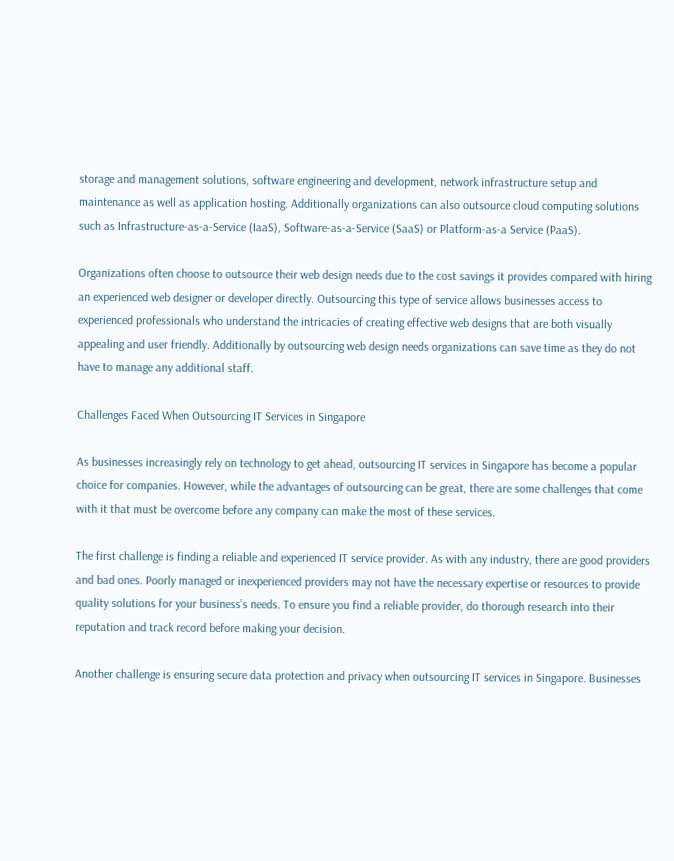storage and management solutions, software engineering and development, network infrastructure setup and maintenance as well as application hosting. Additionally organizations can also outsource cloud computing solutions such as Infrastructure-as-a-Service (IaaS), Software-as-a-Service (SaaS) or Platform-as-a Service (PaaS).

Organizations often choose to outsource their web design needs due to the cost savings it provides compared with hiring an experienced web designer or developer directly. Outsourcing this type of service allows businesses access to experienced professionals who understand the intricacies of creating effective web designs that are both visually appealing and user friendly. Additionally by outsourcing web design needs organizations can save time as they do not have to manage any additional staff.

Challenges Faced When Outsourcing IT Services in Singapore

As businesses increasingly rely on technology to get ahead, outsourcing IT services in Singapore has become a popular choice for companies. However, while the advantages of outsourcing can be great, there are some challenges that come with it that must be overcome before any company can make the most of these services.

The first challenge is finding a reliable and experienced IT service provider. As with any industry, there are good providers and bad ones. Poorly managed or inexperienced providers may not have the necessary expertise or resources to provide quality solutions for your business’s needs. To ensure you find a reliable provider, do thorough research into their reputation and track record before making your decision.

Another challenge is ensuring secure data protection and privacy when outsourcing IT services in Singapore. Businesses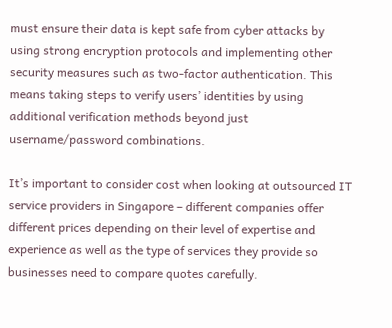must ensure their data is kept safe from cyber attacks by using strong encryption protocols and implementing other security measures such as two-factor authentication. This means taking steps to verify users’ identities by using additional verification methods beyond just username/password combinations.

It’s important to consider cost when looking at outsourced IT service providers in Singapore – different companies offer different prices depending on their level of expertise and experience as well as the type of services they provide so businesses need to compare quotes carefully.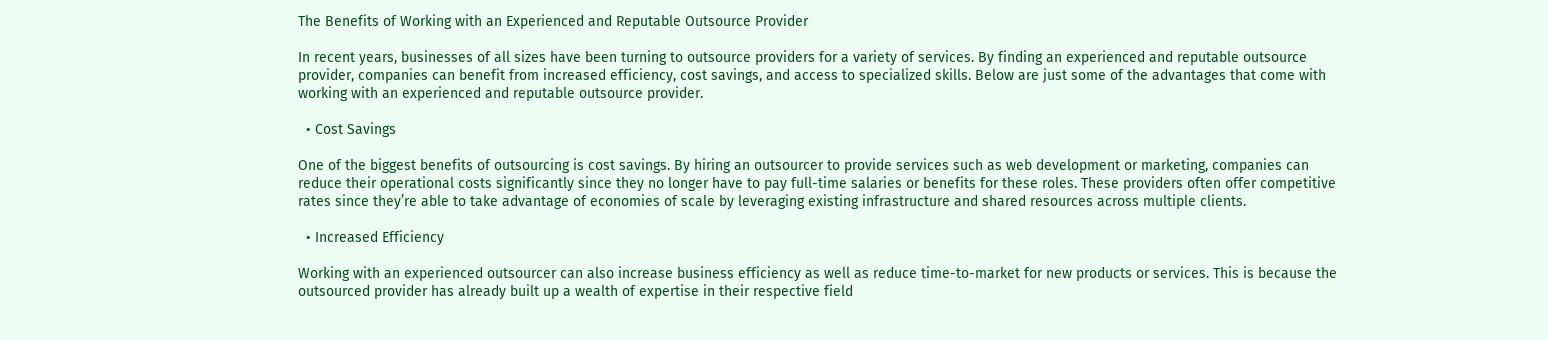The Benefits of Working with an Experienced and Reputable Outsource Provider

In recent years, businesses of all sizes have been turning to outsource providers for a variety of services. By finding an experienced and reputable outsource provider, companies can benefit from increased efficiency, cost savings, and access to specialized skills. Below are just some of the advantages that come with working with an experienced and reputable outsource provider.

  • Cost Savings

One of the biggest benefits of outsourcing is cost savings. By hiring an outsourcer to provide services such as web development or marketing, companies can reduce their operational costs significantly since they no longer have to pay full-time salaries or benefits for these roles. These providers often offer competitive rates since they’re able to take advantage of economies of scale by leveraging existing infrastructure and shared resources across multiple clients.

  • Increased Efficiency

Working with an experienced outsourcer can also increase business efficiency as well as reduce time-to-market for new products or services. This is because the outsourced provider has already built up a wealth of expertise in their respective field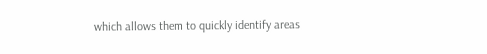which allows them to quickly identify areas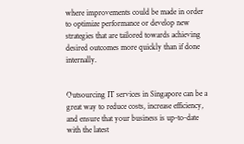where improvements could be made in order to optimize performance or develop new strategies that are tailored towards achieving desired outcomes more quickly than if done internally.


Outsourcing IT services in Singapore can be a great way to reduce costs, increase efficiency, and ensure that your business is up-to-date with the latest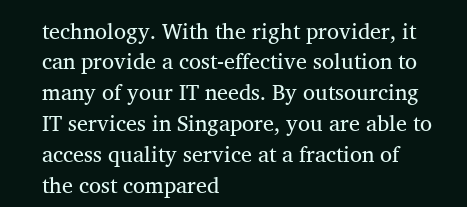technology. With the right provider, it can provide a cost-effective solution to many of your IT needs. By outsourcing IT services in Singapore, you are able to access quality service at a fraction of the cost compared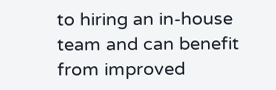to hiring an in-house team and can benefit from improved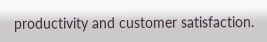productivity and customer satisfaction.